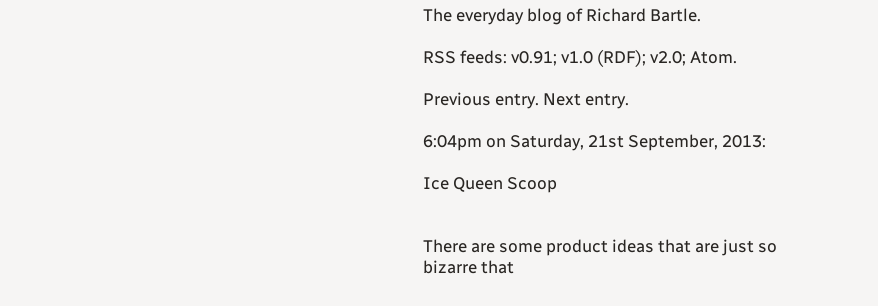The everyday blog of Richard Bartle.

RSS feeds: v0.91; v1.0 (RDF); v2.0; Atom.

Previous entry. Next entry.

6:04pm on Saturday, 21st September, 2013:

Ice Queen Scoop


There are some product ideas that are just so bizarre that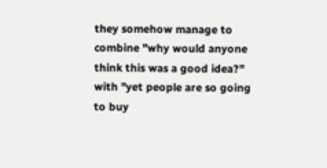they somehow manage to combine "why would anyone think this was a good idea?" with "yet people are so going to buy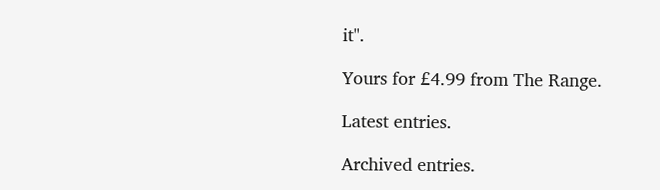it".

Yours for £4.99 from The Range.

Latest entries.

Archived entries.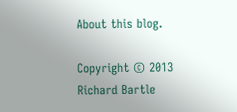About this blog.

Copyright © 2013 Richard Bartle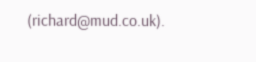(richard@mud.co.uk).